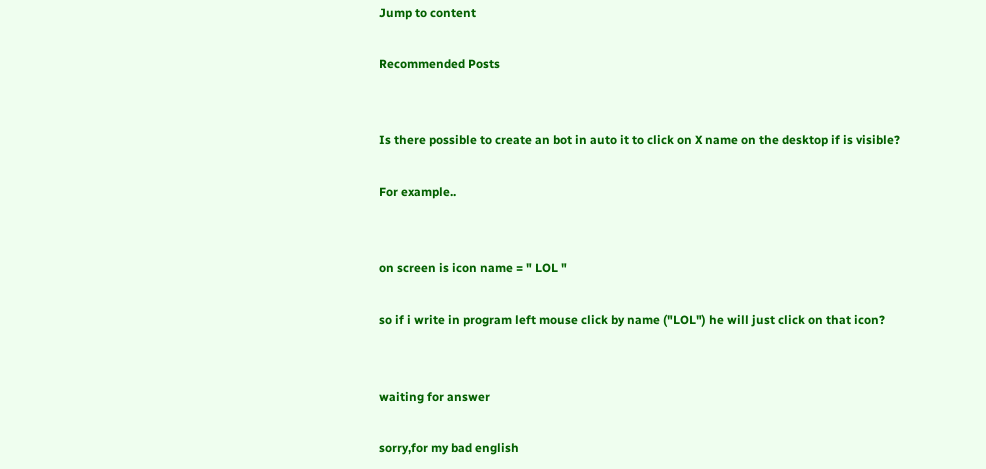Jump to content

Recommended Posts


Is there possible to create an bot in auto it to click on X name on the desktop if is visible?

For example..


on screen is icon name = " LOL "

so if i write in program left mouse click by name ("LOL") he will just click on that icon?


waiting for answer

sorry,for my bad english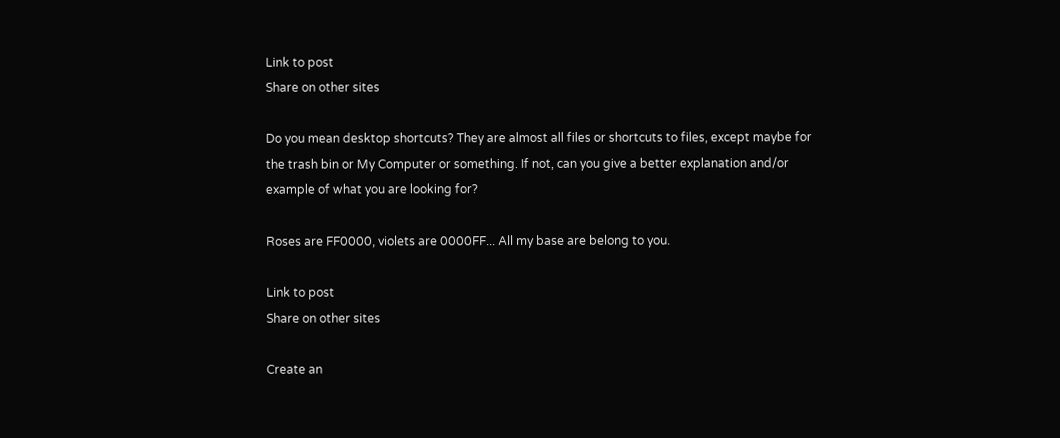Link to post
Share on other sites

Do you mean desktop shortcuts? They are almost all files or shortcuts to files, except maybe for the trash bin or My Computer or something. If not, can you give a better explanation and/or example of what you are looking for?

Roses are FF0000, violets are 0000FF... All my base are belong to you.

Link to post
Share on other sites

Create an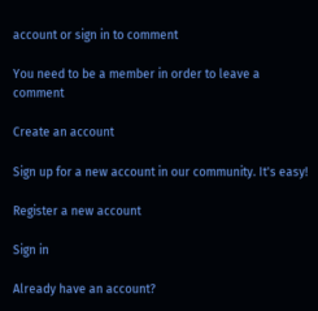account or sign in to comment

You need to be a member in order to leave a comment

Create an account

Sign up for a new account in our community. It's easy!

Register a new account

Sign in

Already have an account?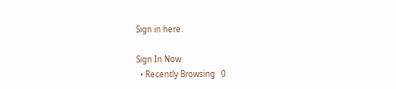Sign in here.

Sign In Now
  • Recently Browsing   0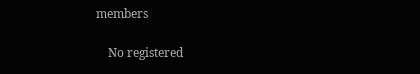members

    No registered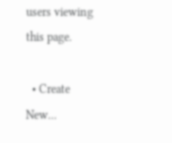users viewing this page.

  • Create New...